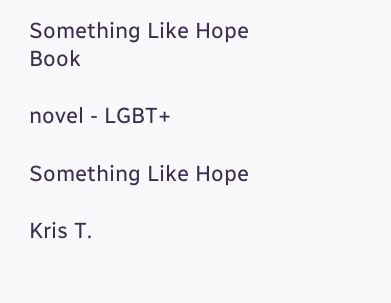Something Like Hope Book

novel - LGBT+

Something Like Hope

Kris T.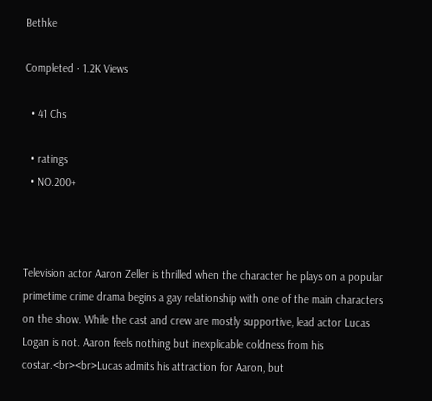Bethke

Completed · 1.2K Views

  • 41 Chs

  • ratings
  • NO.200+



Television actor Aaron Zeller is thrilled when the character he plays on a popular primetime crime drama begins a gay relationship with one of the main characters on the show. While the cast and crew are mostly supportive, lead actor Lucas Logan is not. Aaron feels nothing but inexplicable coldness from his costar.<br><br>Lucas admits his attraction for Aaron, but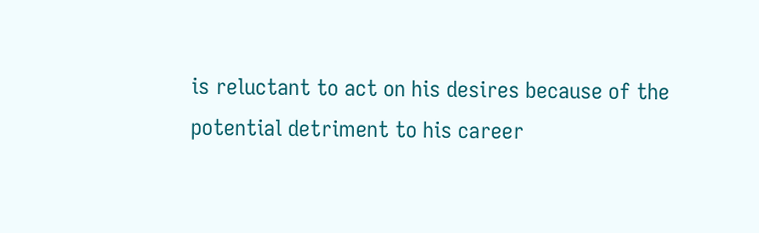is reluctant to act on his desires because of the potential detriment to his career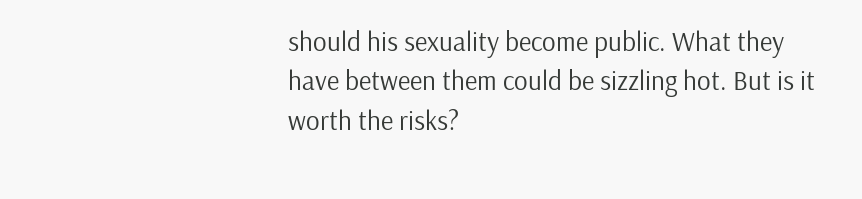should his sexuality become public. What they have between them could be sizzling hot. But is it worth the risks?